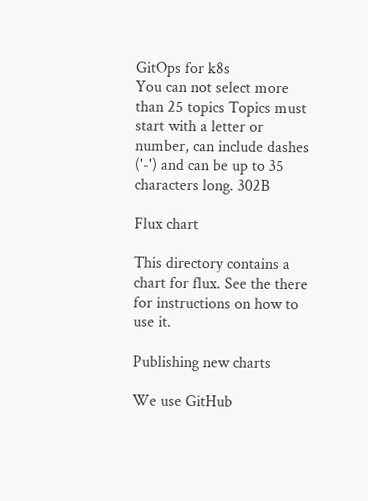GitOps for k8s
You can not select more than 25 topics Topics must start with a letter or number, can include dashes ('-') and can be up to 35 characters long. 302B

Flux chart

This directory contains a chart for flux. See the there for instructions on how to use it.

Publishing new charts

We use GitHub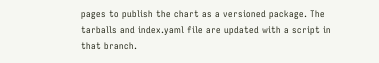pages to publish the chart as a versioned package. The tarballs and index.yaml file are updated with a script in that branch.